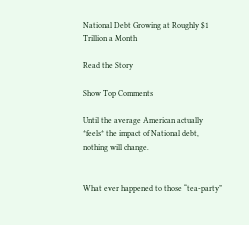National Debt Growing at Roughly $1 Trillion a Month

Read the Story

Show Top Comments

Until the average American actually *feels* the impact of National debt, nothing will change.


What ever happened to those “tea-party”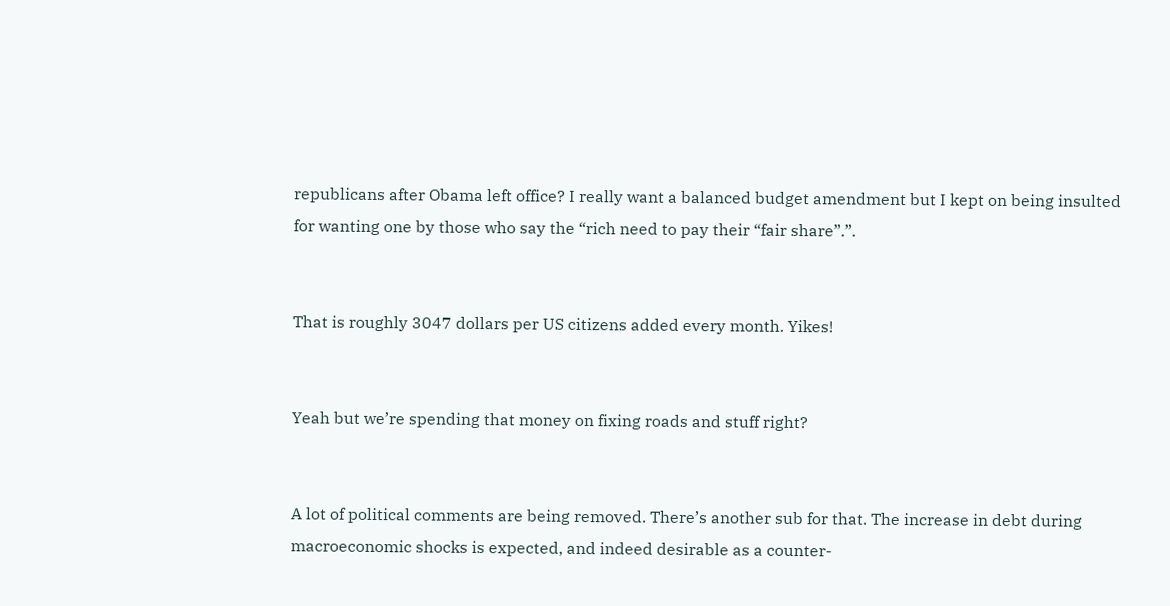republicans after Obama left office? I really want a balanced budget amendment but I kept on being insulted for wanting one by those who say the “rich need to pay their “fair share”.”.


That is roughly 3047 dollars per US citizens added every month. Yikes!


Yeah but we’re spending that money on fixing roads and stuff right?


A lot of political comments are being removed. There’s another sub for that. The increase in debt during macroeconomic shocks is expected, and indeed desirable as a counter-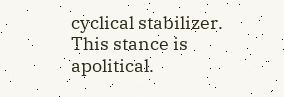cyclical stabilizer. This stance is apolitical.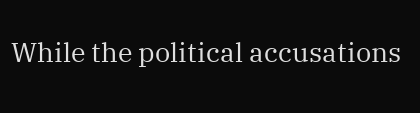While the political accusations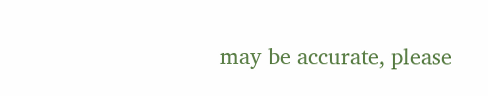may be accurate, please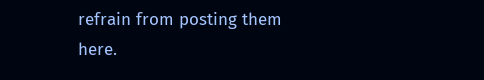refrain from posting them here.